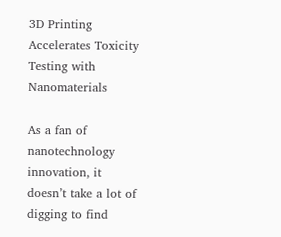3D Printing Accelerates Toxicity Testing with Nanomaterials

As a fan of nanotechnology innovation, it doesn’t take a lot of digging to find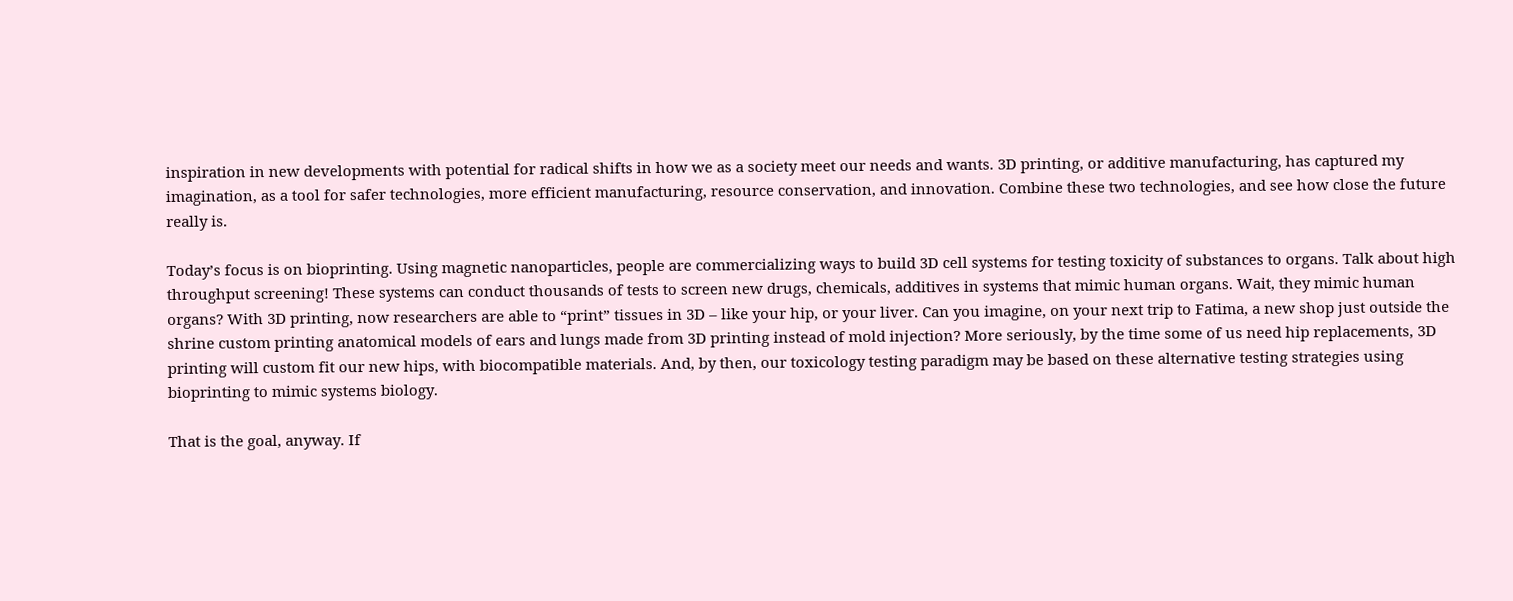inspiration in new developments with potential for radical shifts in how we as a society meet our needs and wants. 3D printing, or additive manufacturing, has captured my imagination, as a tool for safer technologies, more efficient manufacturing, resource conservation, and innovation. Combine these two technologies, and see how close the future really is.

Today’s focus is on bioprinting. Using magnetic nanoparticles, people are commercializing ways to build 3D cell systems for testing toxicity of substances to organs. Talk about high throughput screening! These systems can conduct thousands of tests to screen new drugs, chemicals, additives in systems that mimic human organs. Wait, they mimic human organs? With 3D printing, now researchers are able to “print” tissues in 3D – like your hip, or your liver. Can you imagine, on your next trip to Fatima, a new shop just outside the shrine custom printing anatomical models of ears and lungs made from 3D printing instead of mold injection? More seriously, by the time some of us need hip replacements, 3D printing will custom fit our new hips, with biocompatible materials. And, by then, our toxicology testing paradigm may be based on these alternative testing strategies using bioprinting to mimic systems biology.

That is the goal, anyway. If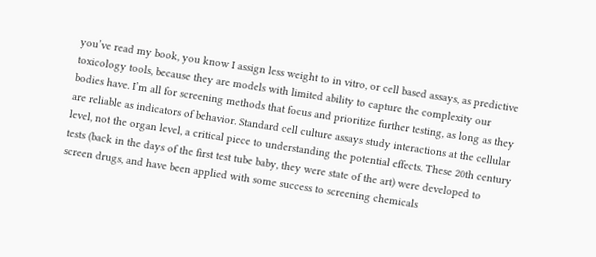you’ve read my book, you know I assign less weight to in vitro, or cell based assays, as predictive toxicology tools, because they are models with limited ability to capture the complexity our bodies have. I’m all for screening methods that focus and prioritize further testing, as long as they are reliable as indicators of behavior. Standard cell culture assays study interactions at the cellular level, not the organ level, a critical piece to understanding the potential effects. These 20th century tests (back in the days of the first test tube baby, they were state of the art) were developed to screen drugs, and have been applied with some success to screening chemicals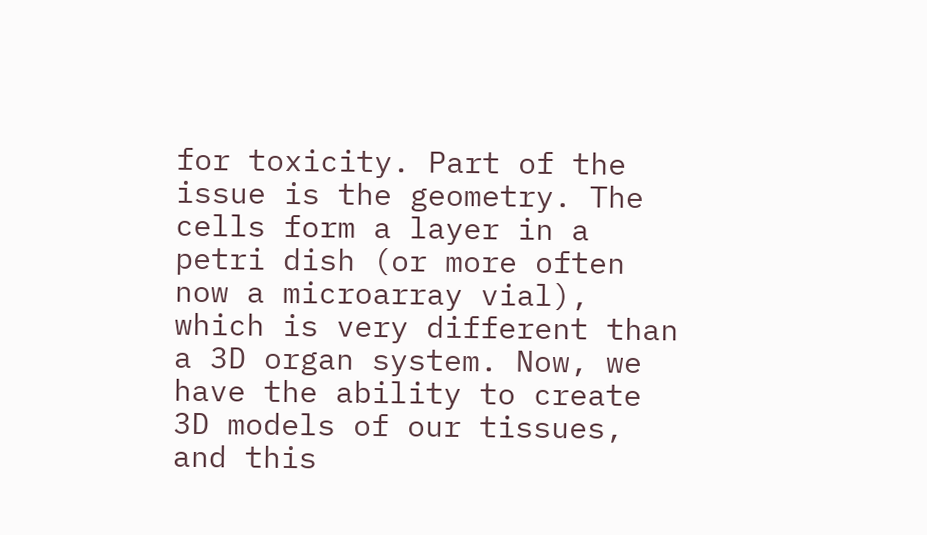for toxicity. Part of the issue is the geometry. The cells form a layer in a petri dish (or more often now a microarray vial), which is very different than a 3D organ system. Now, we have the ability to create 3D models of our tissues, and this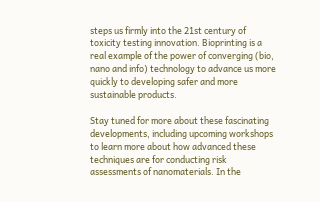steps us firmly into the 21st century of toxicity testing innovation. Bioprinting is a real example of the power of converging (bio, nano and info) technology to advance us more quickly to developing safer and more sustainable products.

Stay tuned for more about these fascinating developments, including upcoming workshops to learn more about how advanced these techniques are for conducting risk assessments of nanomaterials. In the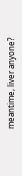meantime, liver anyone?